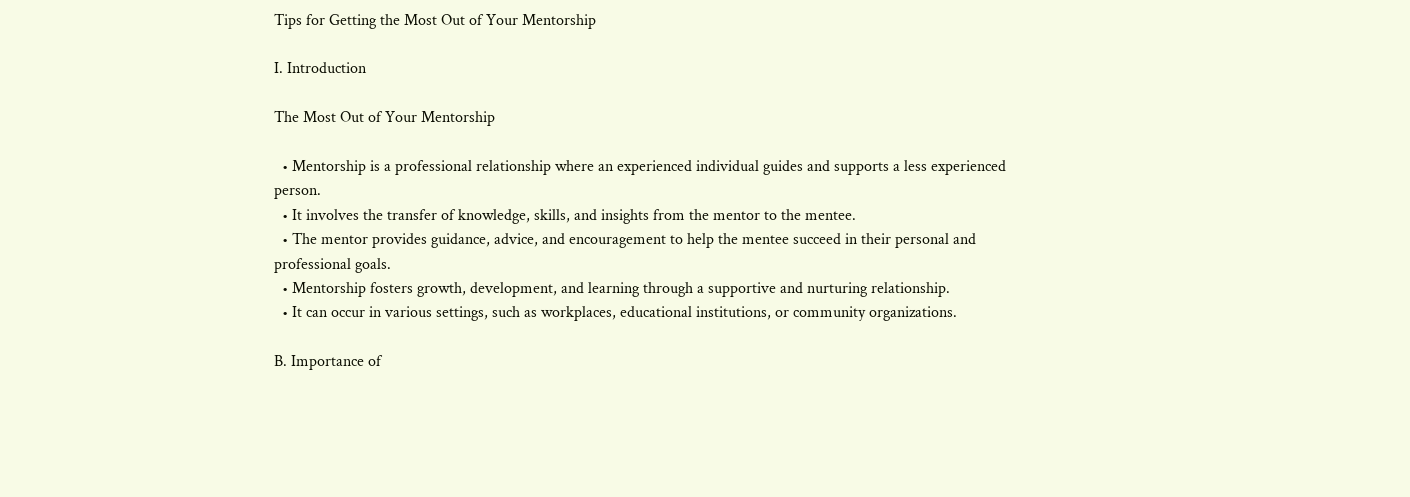Tips for Getting the Most Out of Your Mentorship

I. Introduction

The Most Out of Your Mentorship

  • Mentorship is a professional relationship where an experienced individual guides and supports a less experienced person.
  • It involves the transfer of knowledge, skills, and insights from the mentor to the mentee.
  • The mentor provides guidance, advice, and encouragement to help the mentee succeed in their personal and professional goals.
  • Mentorship fosters growth, development, and learning through a supportive and nurturing relationship.
  • It can occur in various settings, such as workplaces, educational institutions, or community organizations.

B. Importance of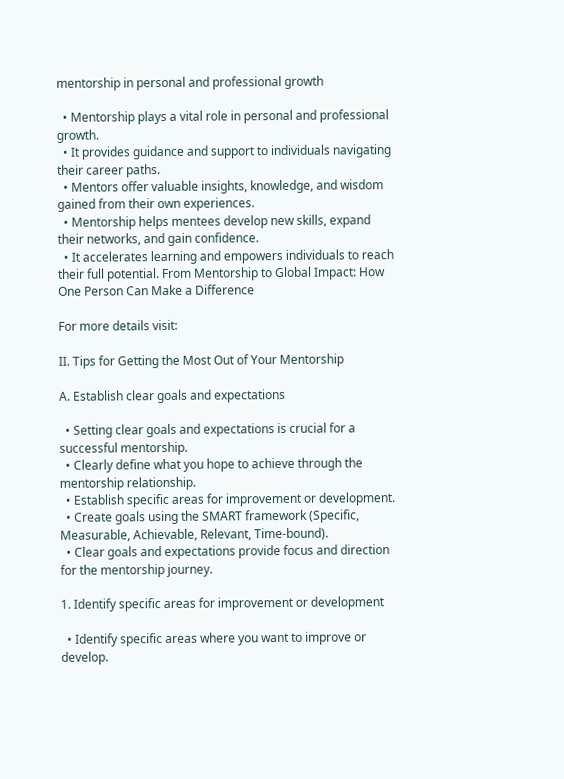mentorship in personal and professional growth

  • Mentorship plays a vital role in personal and professional growth.
  • It provides guidance and support to individuals navigating their career paths.
  • Mentors offer valuable insights, knowledge, and wisdom gained from their own experiences.
  • Mentorship helps mentees develop new skills, expand their networks, and gain confidence.
  • It accelerates learning and empowers individuals to reach their full potential. From Mentorship to Global Impact: How One Person Can Make a Difference

For more details visit:

II. Tips for Getting the Most Out of Your Mentorship

A. Establish clear goals and expectations

  • Setting clear goals and expectations is crucial for a successful mentorship.
  • Clearly define what you hope to achieve through the mentorship relationship.
  • Establish specific areas for improvement or development.
  • Create goals using the SMART framework (Specific, Measurable, Achievable, Relevant, Time-bound).
  • Clear goals and expectations provide focus and direction for the mentorship journey.

1. Identify specific areas for improvement or development

  • Identify specific areas where you want to improve or develop.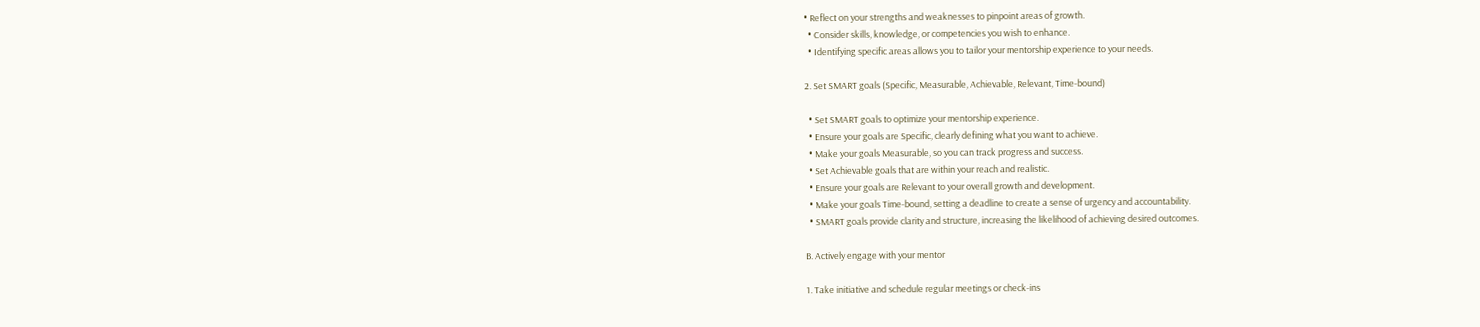• Reflect on your strengths and weaknesses to pinpoint areas of growth.
  • Consider skills, knowledge, or competencies you wish to enhance.
  • Identifying specific areas allows you to tailor your mentorship experience to your needs.

2. Set SMART goals (Specific, Measurable, Achievable, Relevant, Time-bound)

  • Set SMART goals to optimize your mentorship experience.
  • Ensure your goals are Specific, clearly defining what you want to achieve.
  • Make your goals Measurable, so you can track progress and success.
  • Set Achievable goals that are within your reach and realistic.
  • Ensure your goals are Relevant to your overall growth and development.
  • Make your goals Time-bound, setting a deadline to create a sense of urgency and accountability.
  • SMART goals provide clarity and structure, increasing the likelihood of achieving desired outcomes.

B. Actively engage with your mentor

1. Take initiative and schedule regular meetings or check-ins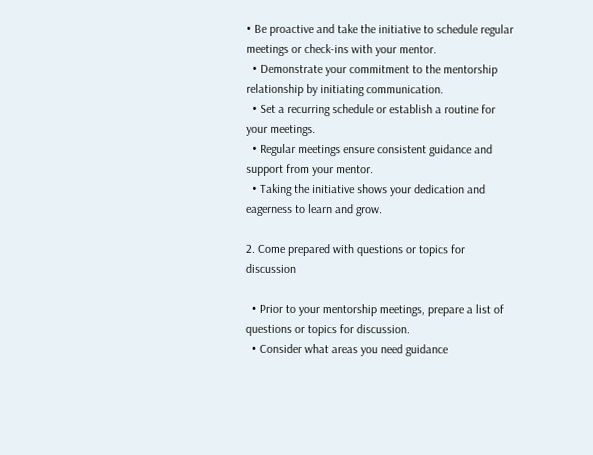• Be proactive and take the initiative to schedule regular meetings or check-ins with your mentor.
  • Demonstrate your commitment to the mentorship relationship by initiating communication.
  • Set a recurring schedule or establish a routine for your meetings.
  • Regular meetings ensure consistent guidance and support from your mentor.
  • Taking the initiative shows your dedication and eagerness to learn and grow.

2. Come prepared with questions or topics for discussion

  • Prior to your mentorship meetings, prepare a list of questions or topics for discussion.
  • Consider what areas you need guidance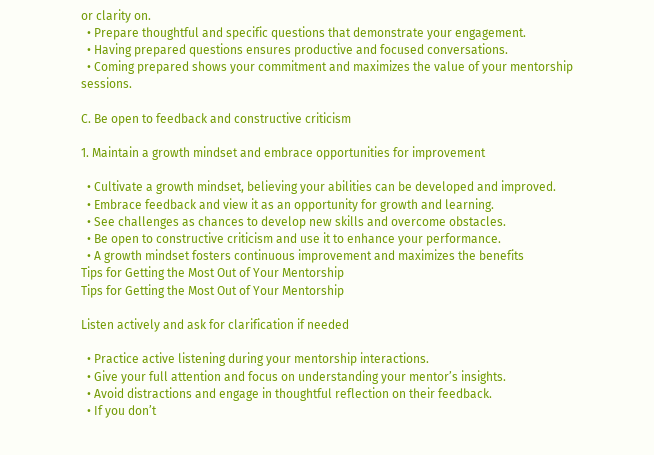or clarity on.
  • Prepare thoughtful and specific questions that demonstrate your engagement.
  • Having prepared questions ensures productive and focused conversations.
  • Coming prepared shows your commitment and maximizes the value of your mentorship sessions.

C. Be open to feedback and constructive criticism

1. Maintain a growth mindset and embrace opportunities for improvement

  • Cultivate a growth mindset, believing your abilities can be developed and improved.
  • Embrace feedback and view it as an opportunity for growth and learning.
  • See challenges as chances to develop new skills and overcome obstacles.
  • Be open to constructive criticism and use it to enhance your performance.
  • A growth mindset fosters continuous improvement and maximizes the benefits
Tips for Getting the Most Out of Your Mentorship
Tips for Getting the Most Out of Your Mentorship

Listen actively and ask for clarification if needed

  • Practice active listening during your mentorship interactions.
  • Give your full attention and focus on understanding your mentor’s insights.
  • Avoid distractions and engage in thoughtful reflection on their feedback.
  • If you don’t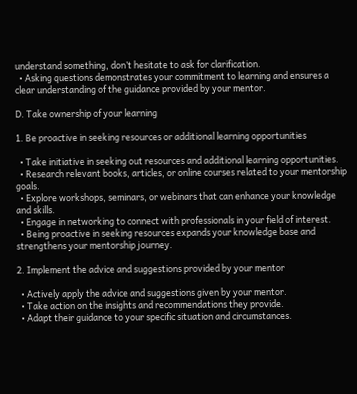understand something, don’t hesitate to ask for clarification.
  • Asking questions demonstrates your commitment to learning and ensures a clear understanding of the guidance provided by your mentor.

D. Take ownership of your learning

1. Be proactive in seeking resources or additional learning opportunities

  • Take initiative in seeking out resources and additional learning opportunities.
  • Research relevant books, articles, or online courses related to your mentorship goals.
  • Explore workshops, seminars, or webinars that can enhance your knowledge and skills.
  • Engage in networking to connect with professionals in your field of interest.
  • Being proactive in seeking resources expands your knowledge base and strengthens your mentorship journey.

2. Implement the advice and suggestions provided by your mentor

  • Actively apply the advice and suggestions given by your mentor.
  • Take action on the insights and recommendations they provide.
  • Adapt their guidance to your specific situation and circumstances.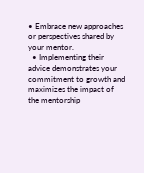• Embrace new approaches or perspectives shared by your mentor.
  • Implementing their advice demonstrates your commitment to growth and maximizes the impact of the mentorship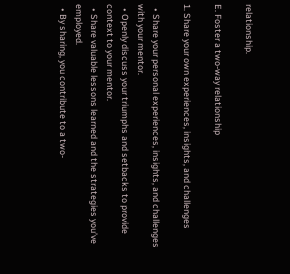relationship.

E. Foster a two-way relationship

1. Share your own experiences, insights, and challenges

  • Share your personal experiences, insights, and challenges with your mentor.
  • Openly discuss your triumphs and setbacks to provide context to your mentor.
  • Share valuable lessons learned and the strategies you’ve employed.
  • By sharing, you contribute to a two-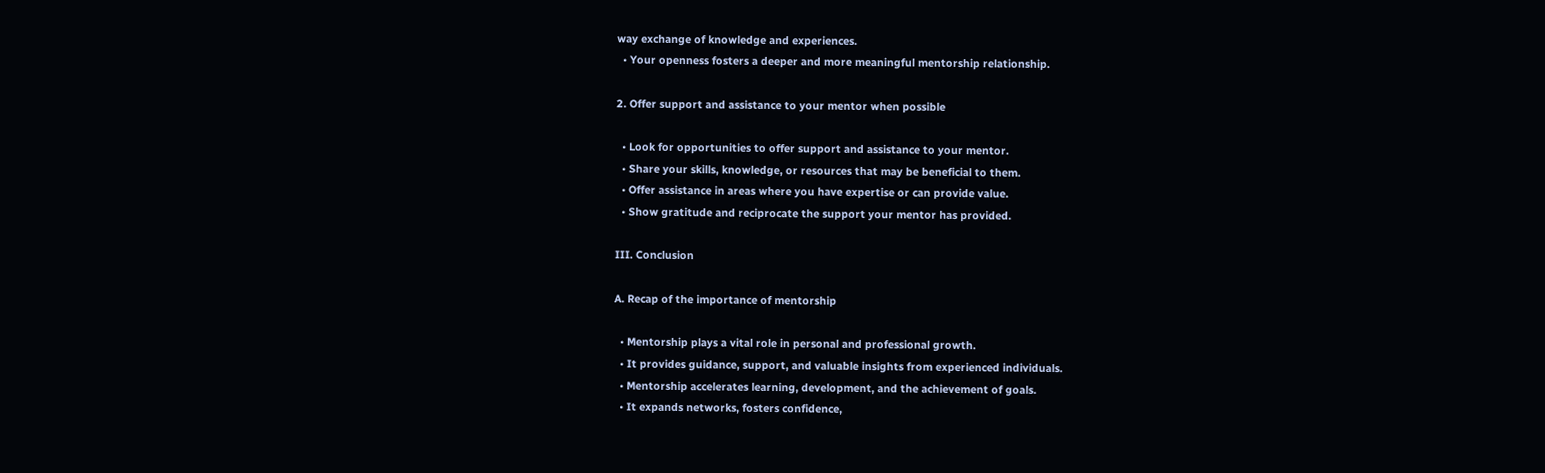way exchange of knowledge and experiences.
  • Your openness fosters a deeper and more meaningful mentorship relationship.

2. Offer support and assistance to your mentor when possible

  • Look for opportunities to offer support and assistance to your mentor.
  • Share your skills, knowledge, or resources that may be beneficial to them.
  • Offer assistance in areas where you have expertise or can provide value.
  • Show gratitude and reciprocate the support your mentor has provided.

III. Conclusion

A. Recap of the importance of mentorship

  • Mentorship plays a vital role in personal and professional growth.
  • It provides guidance, support, and valuable insights from experienced individuals.
  • Mentorship accelerates learning, development, and the achievement of goals.
  • It expands networks, fosters confidence,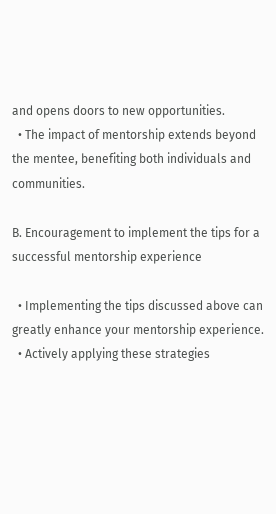and opens doors to new opportunities.
  • The impact of mentorship extends beyond the mentee, benefiting both individuals and communities.

B. Encouragement to implement the tips for a successful mentorship experience

  • Implementing the tips discussed above can greatly enhance your mentorship experience.
  • Actively applying these strategies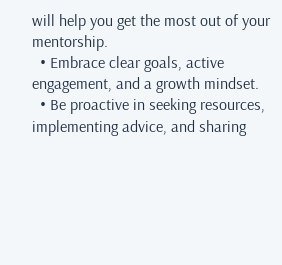will help you get the most out of your mentorship.
  • Embrace clear goals, active engagement, and a growth mindset.
  • Be proactive in seeking resources, implementing advice, and sharing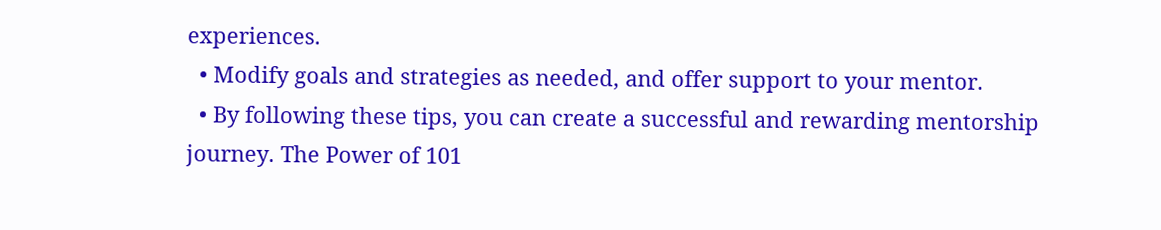experiences.
  • Modify goals and strategies as needed, and offer support to your mentor.
  • By following these tips, you can create a successful and rewarding mentorship journey. The Power of 101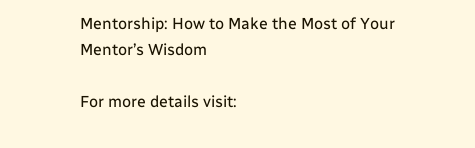Mentorship: How to Make the Most of Your Mentor’s Wisdom

For more details visit: